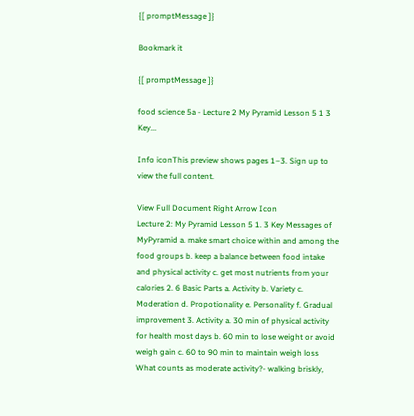{[ promptMessage ]}

Bookmark it

{[ promptMessage ]}

food science 5a - Lecture 2 My Pyramid Lesson 5 1 3 Key...

Info iconThis preview shows pages 1–3. Sign up to view the full content.

View Full Document Right Arrow Icon
Lecture 2: My Pyramid Lesson 5 1. 3 Key Messages of MyPyramid a. make smart choice within and among the food groups b. keep a balance between food intake and physical activity c. get most nutrients from your calories 2. 6 Basic Parts a. Activity b. Variety c. Moderation d. Propotionality e. Personality f. Gradual improvement 3. Activity a. 30 min of physical activity for health most days b. 60 min to lose weight or avoid weigh gain c. 60 to 90 min to maintain weigh loss What counts as moderate activity?- walking briskly,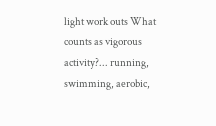light work outs What counts as vigorous activity?... running, swimming, aerobic,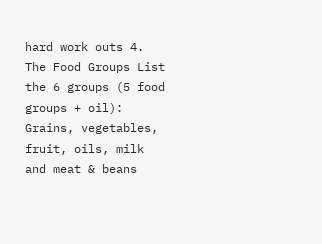hard work outs 4. The Food Groups List the 6 groups (5 food groups + oil): Grains, vegetables, fruit, oils, milk and meat & beans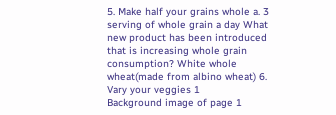5. Make half your grains whole a. 3 serving of whole grain a day What new product has been introduced that is increasing whole grain consumption? White whole wheat(made from albino wheat) 6. Vary your veggies 1
Background image of page 1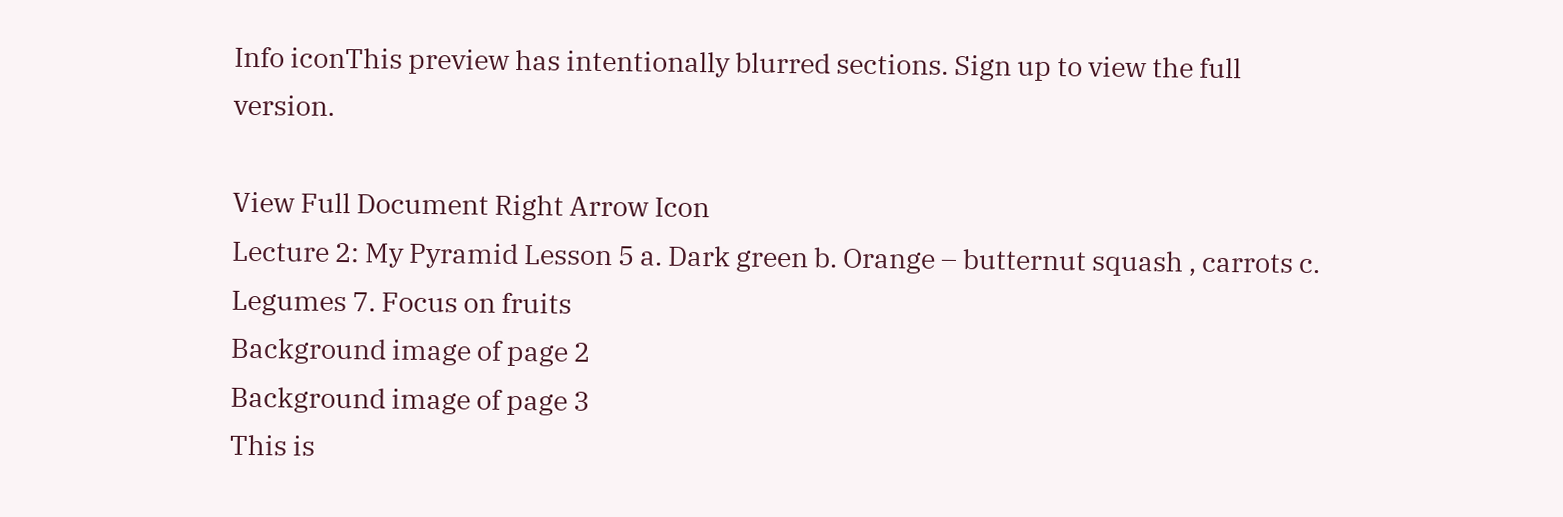Info iconThis preview has intentionally blurred sections. Sign up to view the full version.

View Full Document Right Arrow Icon
Lecture 2: My Pyramid Lesson 5 a. Dark green b. Orange – butternut squash , carrots c. Legumes 7. Focus on fruits
Background image of page 2
Background image of page 3
This is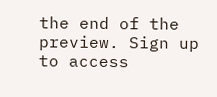the end of the preview. Sign up to access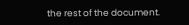the rest of the document.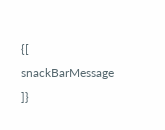{[ snackBarMessage ]}